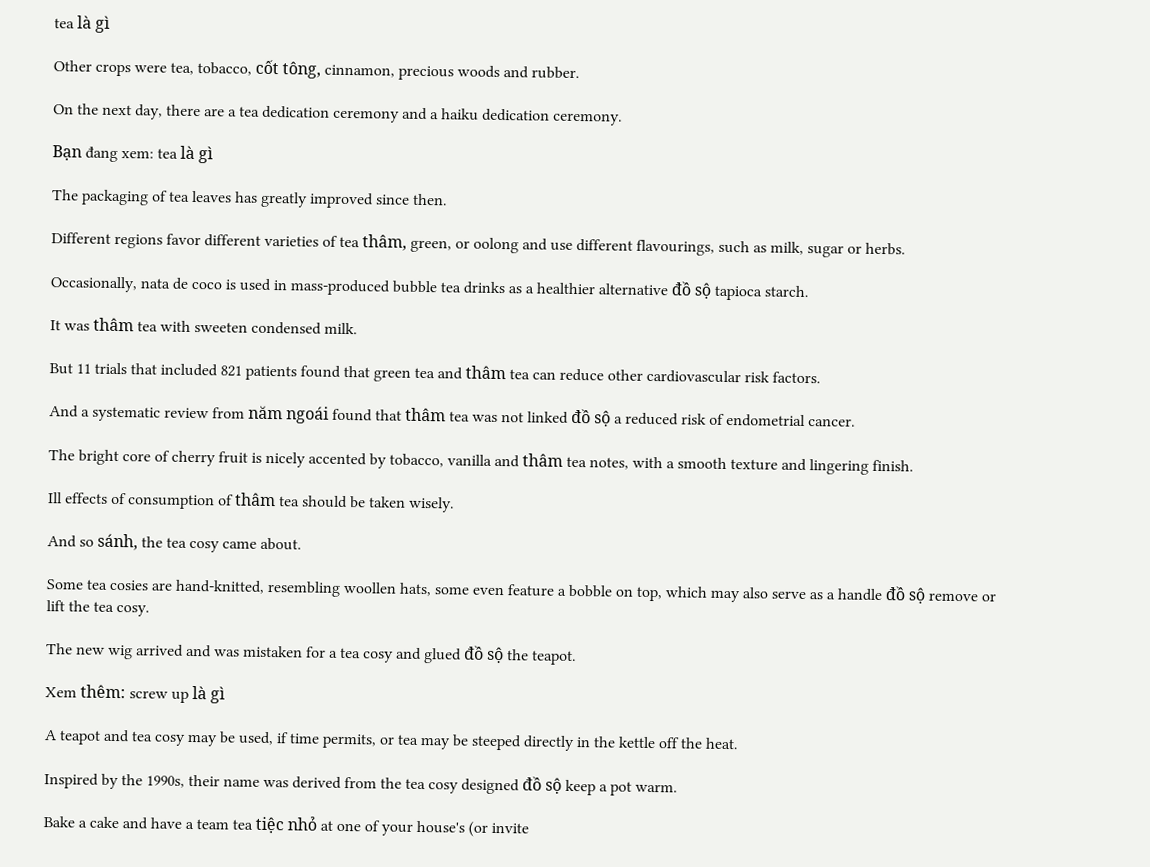tea là gì

Other crops were tea, tobacco, cốt tông, cinnamon, precious woods and rubber.

On the next day, there are a tea dedication ceremony and a haiku dedication ceremony.

Bạn đang xem: tea là gì

The packaging of tea leaves has greatly improved since then.

Different regions favor different varieties of tea thâm, green, or oolong and use different flavourings, such as milk, sugar or herbs.

Occasionally, nata de coco is used in mass-produced bubble tea drinks as a healthier alternative đồ sộ tapioca starch.

It was thâm tea with sweeten condensed milk.

But 11 trials that included 821 patients found that green tea and thâm tea can reduce other cardiovascular risk factors.

And a systematic review from năm ngoái found that thâm tea was not linked đồ sộ a reduced risk of endometrial cancer.

The bright core of cherry fruit is nicely accented by tobacco, vanilla and thâm tea notes, with a smooth texture and lingering finish.

Ill effects of consumption of thâm tea should be taken wisely.

And so sánh, the tea cosy came about.

Some tea cosies are hand-knitted, resembling woollen hats, some even feature a bobble on top, which may also serve as a handle đồ sộ remove or lift the tea cosy.

The new wig arrived and was mistaken for a tea cosy and glued đồ sộ the teapot.

Xem thêm: screw up là gì

A teapot and tea cosy may be used, if time permits, or tea may be steeped directly in the kettle off the heat.

Inspired by the 1990s, their name was derived from the tea cosy designed đồ sộ keep a pot warm.

Bake a cake and have a team tea tiệc nhỏ at one of your house's (or invite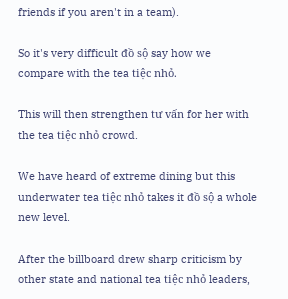friends if you aren't in a team).

So it's very difficult đồ sộ say how we compare with the tea tiệc nhỏ.

This will then strengthen tư vấn for her with the tea tiệc nhỏ crowd.

We have heard of extreme dining but this underwater tea tiệc nhỏ takes it đồ sộ a whole new level.

After the billboard drew sharp criticism by other state and national tea tiệc nhỏ leaders,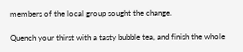members of the local group sought the change.

Quench your thirst with a tasty bubble tea, and finish the whole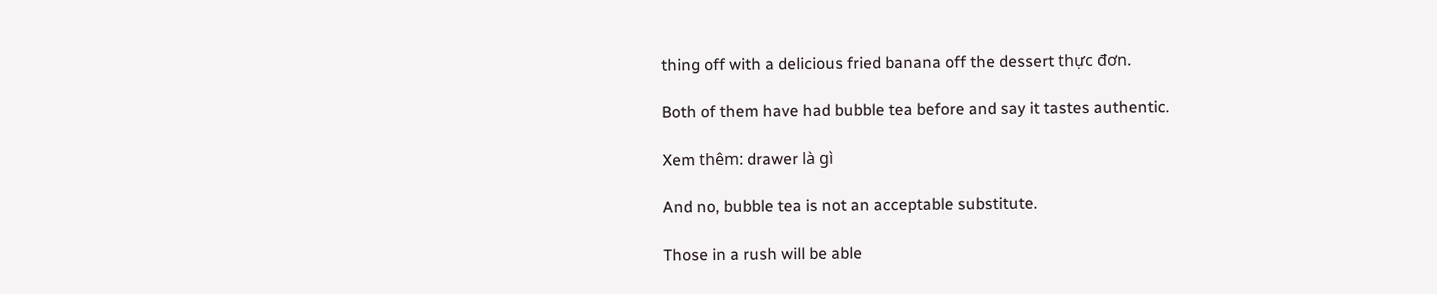thing off with a delicious fried banana off the dessert thực đơn.

Both of them have had bubble tea before and say it tastes authentic.

Xem thêm: drawer là gì

And no, bubble tea is not an acceptable substitute.

Those in a rush will be able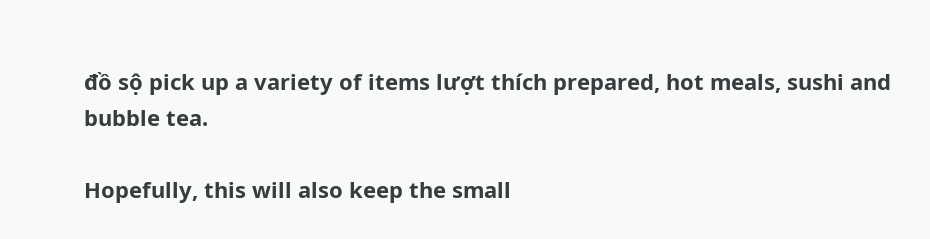đồ sộ pick up a variety of items lượt thích prepared, hot meals, sushi and bubble tea.

Hopefully, this will also keep the small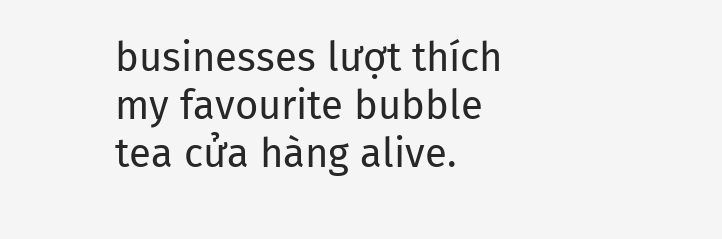businesses lượt thích my favourite bubble tea cửa hàng alive.